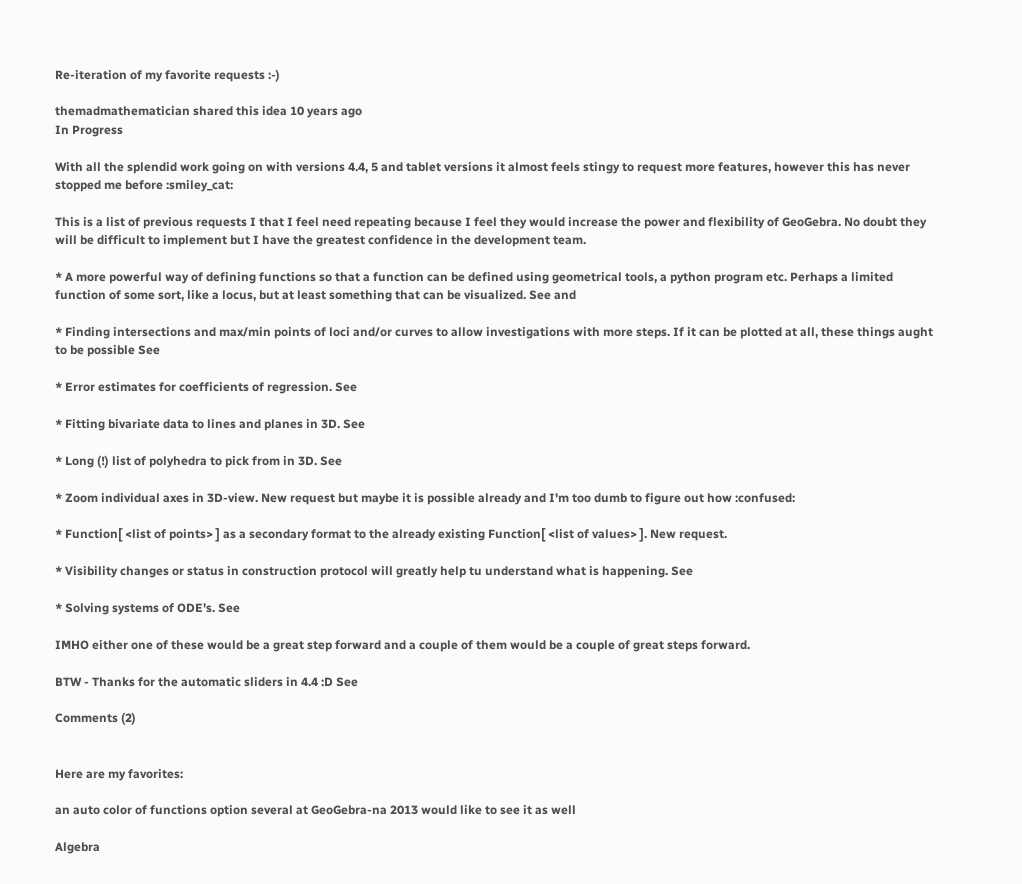Re-iteration of my favorite requests :-)

themadmathematician shared this idea 10 years ago
In Progress

With all the splendid work going on with versions 4.4, 5 and tablet versions it almost feels stingy to request more features, however this has never stopped me before :smiley_cat:

This is a list of previous requests I that I feel need repeating because I feel they would increase the power and flexibility of GeoGebra. No doubt they will be difficult to implement but I have the greatest confidence in the development team.

* A more powerful way of defining functions so that a function can be defined using geometrical tools, a python program etc. Perhaps a limited function of some sort, like a locus, but at least something that can be visualized. See and

* Finding intersections and max/min points of loci and/or curves to allow investigations with more steps. If it can be plotted at all, these things aught to be possible See

* Error estimates for coefficients of regression. See

* Fitting bivariate data to lines and planes in 3D. See

* Long (!) list of polyhedra to pick from in 3D. See

* Zoom individual axes in 3D-view. New request but maybe it is possible already and I'm too dumb to figure out how :confused:

* Function[ <list of points> ] as a secondary format to the already existing Function[ <list of values> ]. New request.

* Visibility changes or status in construction protocol will greatly help tu understand what is happening. See

* Solving systems of ODE's. See

IMHO either one of these would be a great step forward and a couple of them would be a couple of great steps forward.

BTW - Thanks for the automatic sliders in 4.4 :D See

Comments (2)


Here are my favorites:

an auto color of functions option several at GeoGebra-na 2013 would like to see it as well

Algebra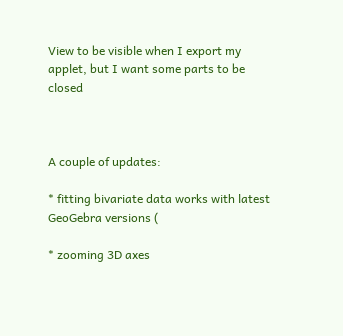View to be visible when I export my applet, but I want some parts to be closed



A couple of updates:

* fitting bivariate data works with latest GeoGebra versions (

* zooming 3D axes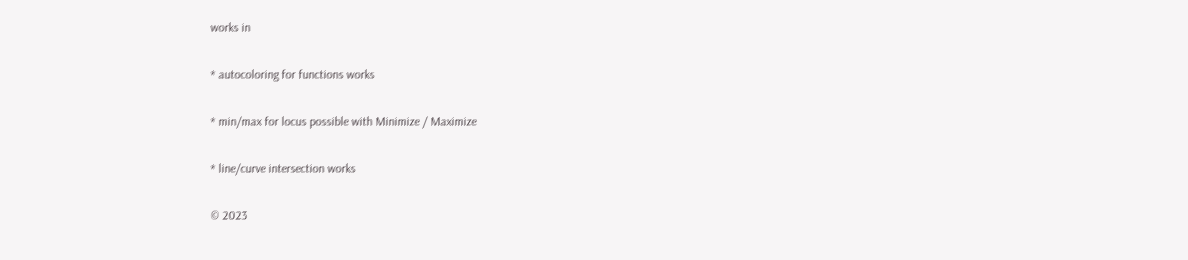works in

* autocoloring for functions works

* min/max for locus possible with Minimize / Maximize

* line/curve intersection works

© 2023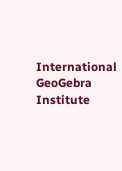International GeoGebra Institute